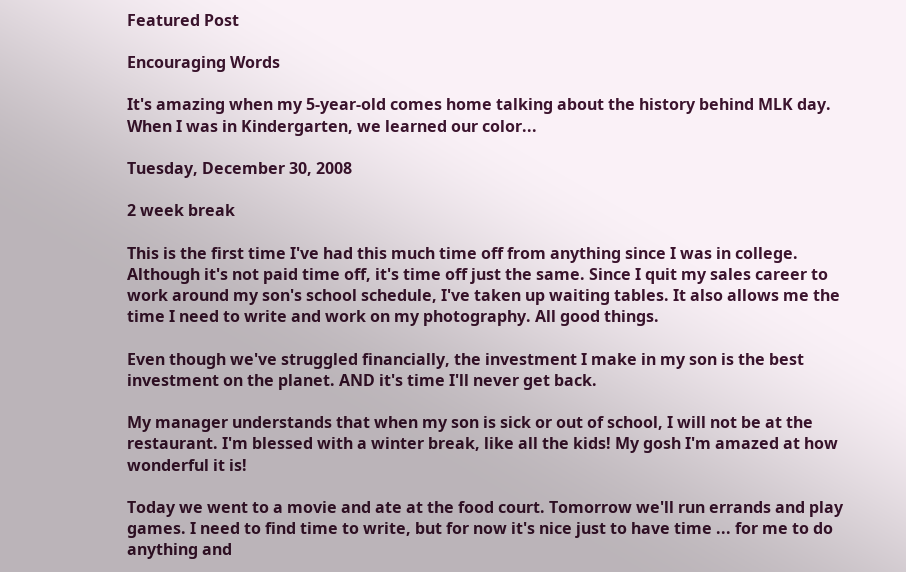Featured Post

Encouraging Words

It's amazing when my 5-year-old comes home talking about the history behind MLK day. When I was in Kindergarten, we learned our color...

Tuesday, December 30, 2008

2 week break

This is the first time I've had this much time off from anything since I was in college. Although it's not paid time off, it's time off just the same. Since I quit my sales career to work around my son's school schedule, I've taken up waiting tables. It also allows me the time I need to write and work on my photography. All good things.

Even though we've struggled financially, the investment I make in my son is the best investment on the planet. AND it's time I'll never get back.

My manager understands that when my son is sick or out of school, I will not be at the restaurant. I'm blessed with a winter break, like all the kids! My gosh I'm amazed at how wonderful it is!

Today we went to a movie and ate at the food court. Tomorrow we'll run errands and play games. I need to find time to write, but for now it's nice just to have time ... for me to do anything and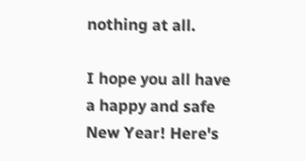nothing at all.

I hope you all have a happy and safe New Year! Here's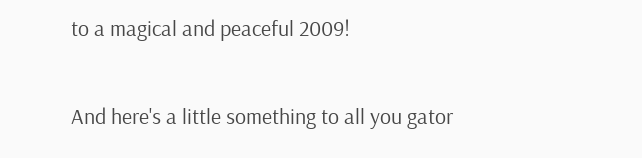to a magical and peaceful 2009!

And here's a little something to all you gator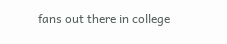fans out there in college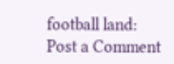football land:
Post a Comment